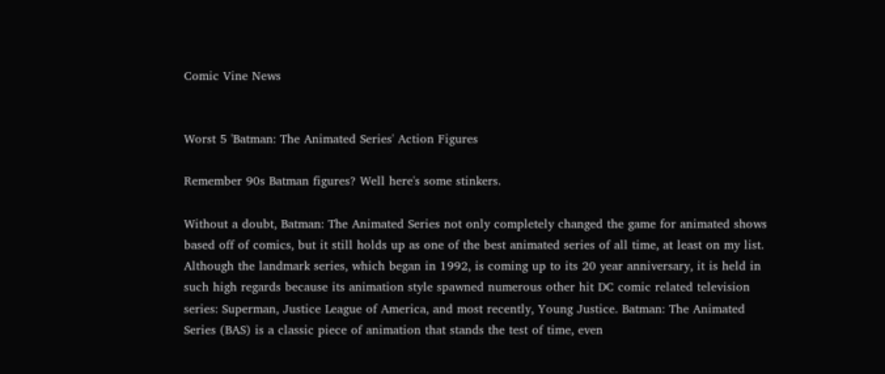Comic Vine News


Worst 5 'Batman: The Animated Series' Action Figures

Remember 90s Batman figures? Well here's some stinkers.

Without a doubt, Batman: The Animated Series not only completely changed the game for animated shows based off of comics, but it still holds up as one of the best animated series of all time, at least on my list. Although the landmark series, which began in 1992, is coming up to its 20 year anniversary, it is held in such high regards because its animation style spawned numerous other hit DC comic related television series: Superman, Justice League of America, and most recently, Young Justice. Batman: The Animated Series (BAS) is a classic piece of animation that stands the test of time, even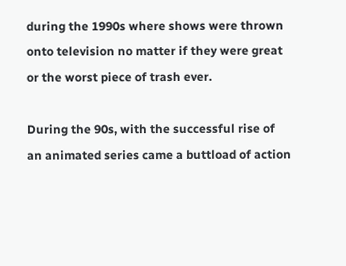during the 1990s where shows were thrown onto television no matter if they were great or the worst piece of trash ever.

During the 90s, with the successful rise of an animated series came a buttload of action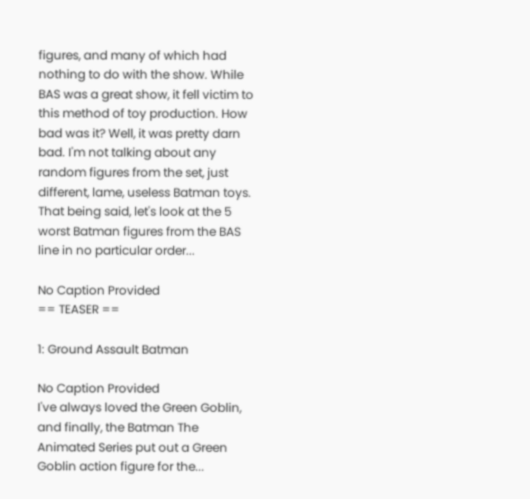figures, and many of which had nothing to do with the show. While BAS was a great show, it fell victim to this method of toy production. How bad was it? Well, it was pretty darn bad. I'm not talking about any random figures from the set, just different, lame, useless Batman toys. That being said, let's look at the 5 worst Batman figures from the BAS line in no particular order...

No Caption Provided
== TEASER ==

1: Ground Assault Batman

No Caption Provided
I've always loved the Green Goblin, and finally, the Batman The Animated Series put out a Green Goblin action figure for the...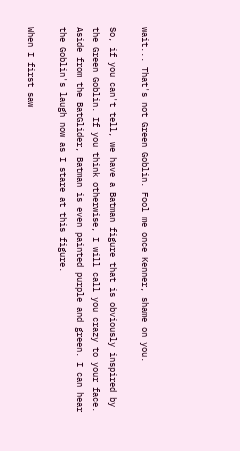wait... That's not Green Goblin. Fool me once Kenner, shame on you.

So, if you can't tell, we have a Batman figure that is obviously inspired by the Green Goblin. If you think otherwise, I will call you crazy to your face. Aside from the BatGlider, Batman is even painted purple and green. I can hear the Goblin's laugh now as I stare at this figure.

When I first saw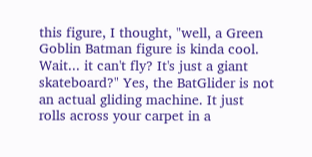this figure, I thought, "well, a Green Goblin Batman figure is kinda cool. Wait... it can't fly? It's just a giant skateboard?" Yes, the BatGlider is not an actual gliding machine. It just rolls across your carpet in a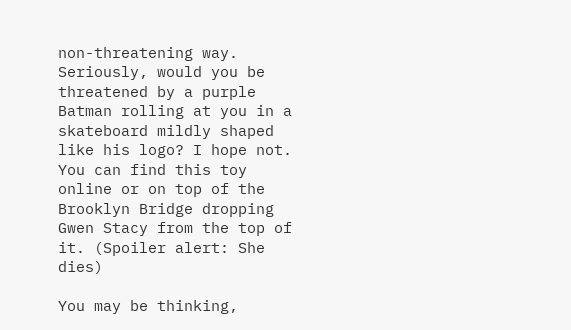non-threatening way. Seriously, would you be threatened by a purple Batman rolling at you in a skateboard mildly shaped like his logo? I hope not. You can find this toy online or on top of the Brooklyn Bridge dropping Gwen Stacy from the top of it. (Spoiler alert: She dies)

You may be thinking,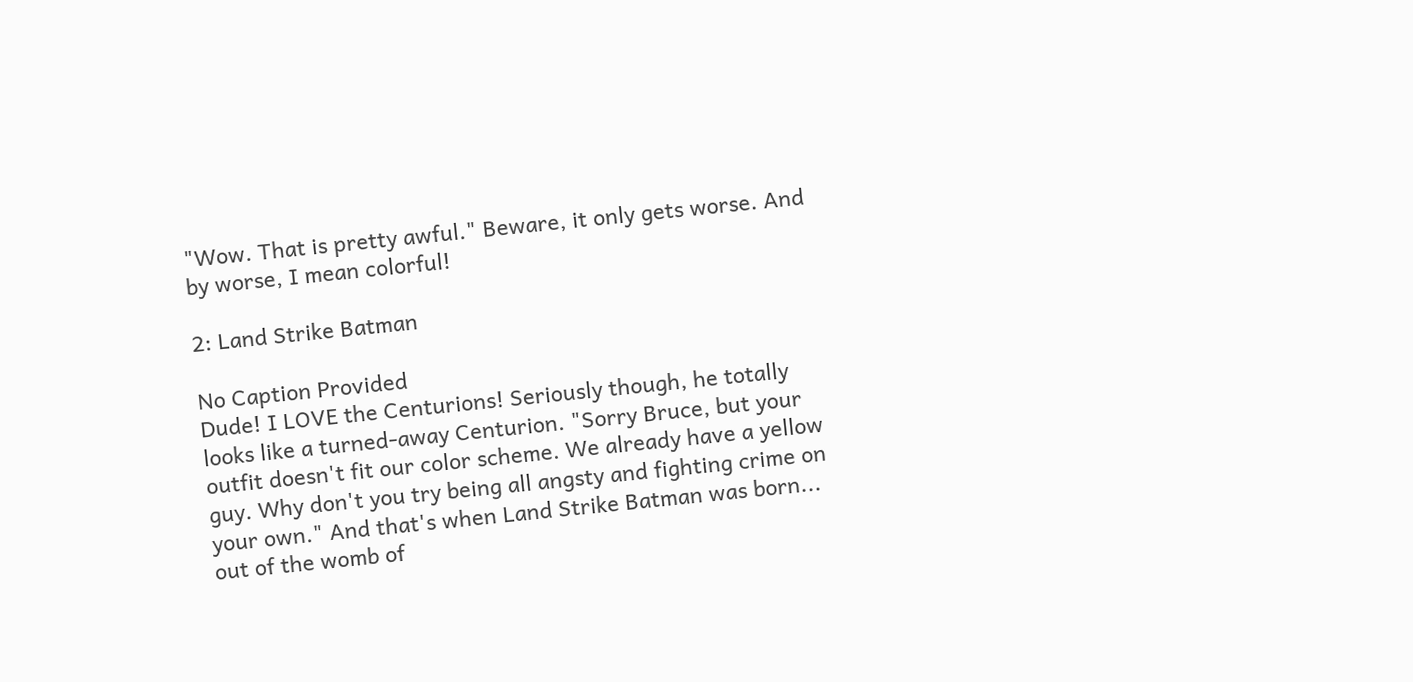"Wow. That is pretty awful." Beware, it only gets worse. And by worse, I mean colorful!

2: Land Strike Batman

No Caption Provided
Dude! I LOVE the Centurions! Seriously though, he totally looks like a turned-away Centurion. "Sorry Bruce, but your outfit doesn't fit our color scheme. We already have a yellow guy. Why don't you try being all angsty and fighting crime on your own." And that's when Land Strike Batman was born... out of the womb of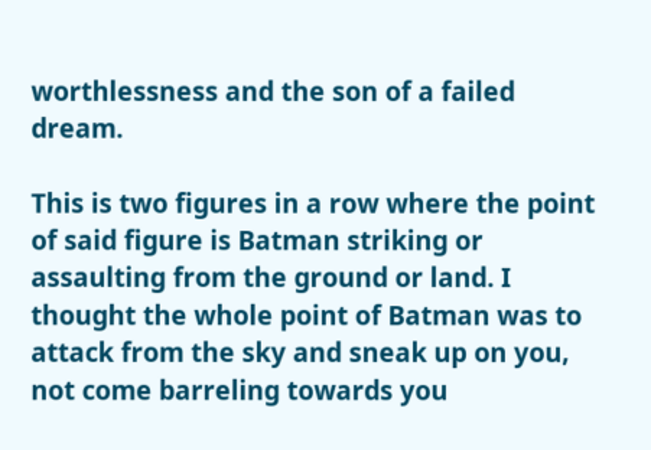worthlessness and the son of a failed dream.

This is two figures in a row where the point of said figure is Batman striking or assaulting from the ground or land. I thought the whole point of Batman was to attack from the sky and sneak up on you, not come barreling towards you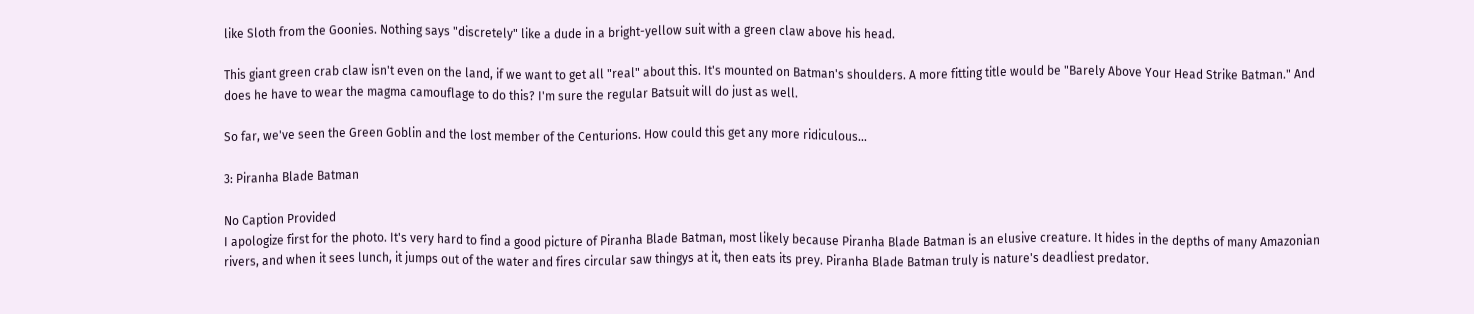like Sloth from the Goonies. Nothing says "discretely" like a dude in a bright-yellow suit with a green claw above his head.

This giant green crab claw isn't even on the land, if we want to get all "real" about this. It's mounted on Batman's shoulders. A more fitting title would be "Barely Above Your Head Strike Batman." And does he have to wear the magma camouflage to do this? I'm sure the regular Batsuit will do just as well.

So far, we've seen the Green Goblin and the lost member of the Centurions. How could this get any more ridiculous...

3: Piranha Blade Batman

No Caption Provided
I apologize first for the photo. It's very hard to find a good picture of Piranha Blade Batman, most likely because Piranha Blade Batman is an elusive creature. It hides in the depths of many Amazonian rivers, and when it sees lunch, it jumps out of the water and fires circular saw thingys at it, then eats its prey. Piranha Blade Batman truly is nature's deadliest predator.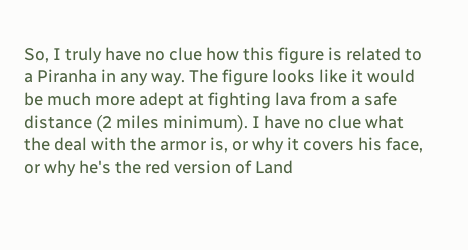So, I truly have no clue how this figure is related to a Piranha in any way. The figure looks like it would be much more adept at fighting lava from a safe distance (2 miles minimum). I have no clue what the deal with the armor is, or why it covers his face, or why he's the red version of Land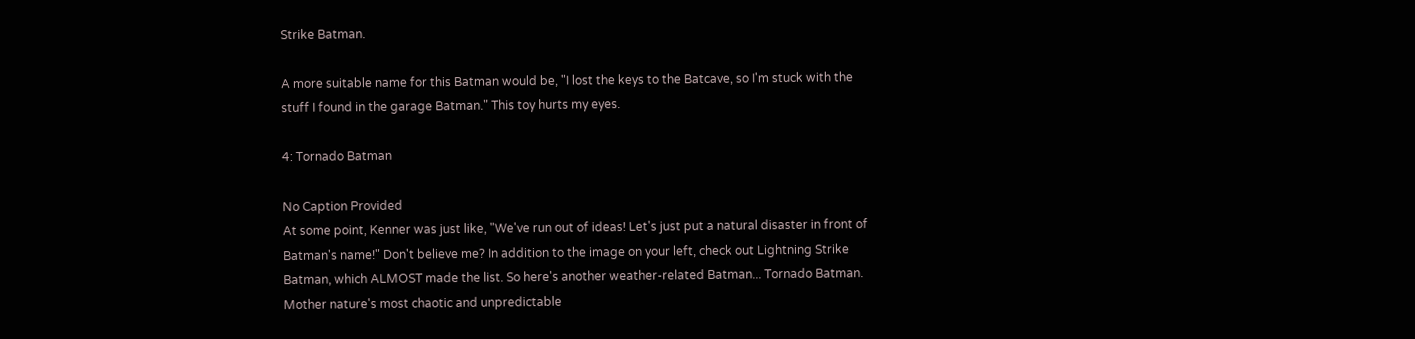Strike Batman.

A more suitable name for this Batman would be, "I lost the keys to the Batcave, so I'm stuck with the stuff I found in the garage Batman." This toy hurts my eyes.

4: Tornado Batman

No Caption Provided
At some point, Kenner was just like, "We've run out of ideas! Let's just put a natural disaster in front of Batman's name!" Don't believe me? In addition to the image on your left, check out Lightning Strike Batman, which ALMOST made the list. So here's another weather-related Batman... Tornado Batman. Mother nature's most chaotic and unpredictable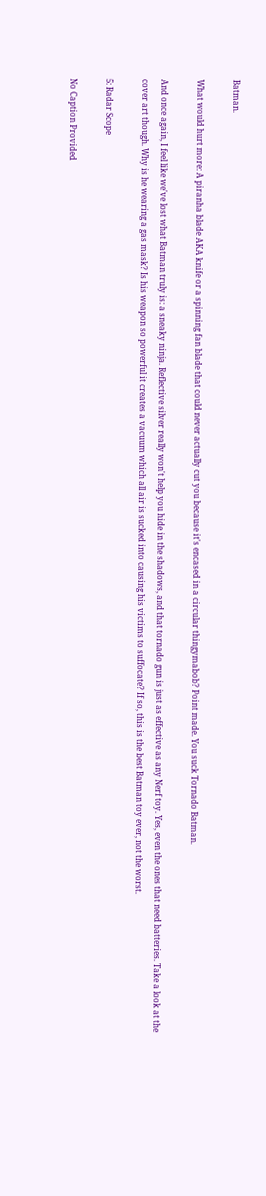Batman.

What would hurt more: A piranha blade AKA knife or a spinning fan blade that could never actually cut you because it's encased in a circular thingymabob? Point made. You suck Tornado Batman.

And once again, I feel like we've lost what Batman truly is: a sneaky ninja. Reflective silver really won't help you hide in the shadows, and that tornado gun is just as effective as any Nerf toy. Yes, even the ones that need batteries. Take a look at the cover art though. Why is he wearing a gas mask? Is his weapon so powerful it creates a vacuum which all air is sucked into causing his victims to suffocate? If so, this is the best Batman toy ever, not the worst.

5: Radar Scope

No Caption Provided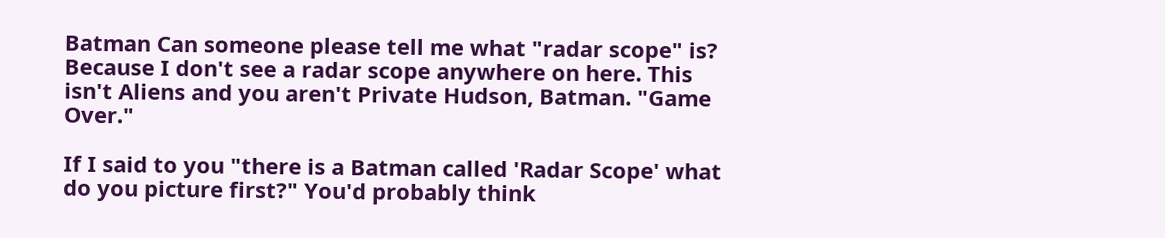Batman Can someone please tell me what "radar scope" is? Because I don't see a radar scope anywhere on here. This isn't Aliens and you aren't Private Hudson, Batman. "Game Over."

If I said to you "there is a Batman called 'Radar Scope' what do you picture first?" You'd probably think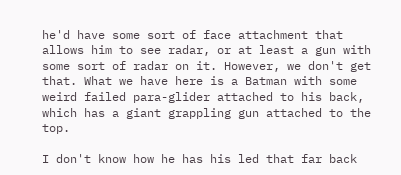he'd have some sort of face attachment that allows him to see radar, or at least a gun with some sort of radar on it. However, we don't get that. What we have here is a Batman with some weird failed para-glider attached to his back, which has a giant grappling gun attached to the top.

I don't know how he has his led that far back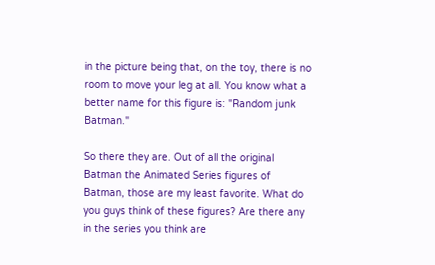in the picture being that, on the toy, there is no room to move your leg at all. You know what a better name for this figure is: "Random junk Batman."

So there they are. Out of all the original Batman the Animated Series figures of Batman, those are my least favorite. What do you guys think of these figures? Are there any in the series you think are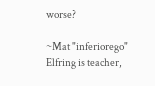worse?

~Mat "inferiorego" Elfring is teacher,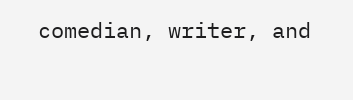comedian, writer, and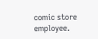comic store employee.